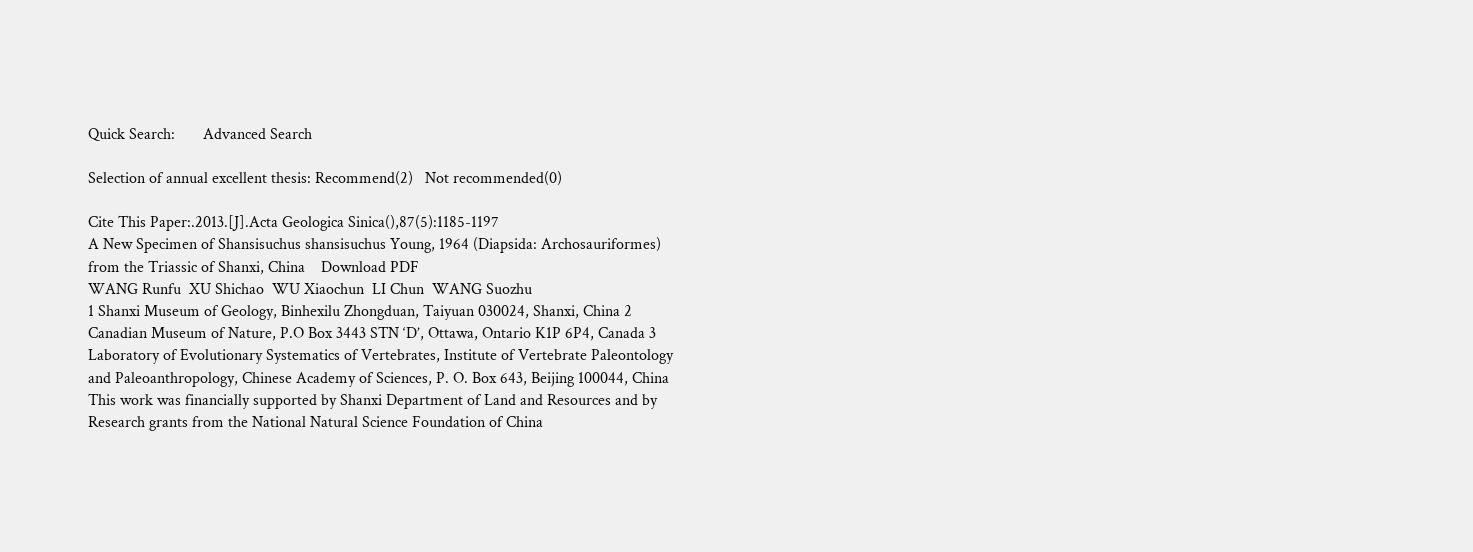Quick Search:       Advanced Search

Selection of annual excellent thesis: Recommend(2)   Not recommended(0)

Cite This Paper:.2013.[J].Acta Geologica Sinica(),87(5):1185-1197
A New Specimen of Shansisuchus shansisuchus Young, 1964 (Diapsida: Archosauriformes) from the Triassic of Shanxi, China    Download PDF
WANG Runfu  XU Shichao  WU Xiaochun  LI Chun  WANG Suozhu
1 Shanxi Museum of Geology, Binhexilu Zhongduan, Taiyuan 030024, Shanxi, China 2 Canadian Museum of Nature, P.O Box 3443 STN ‘D’, Ottawa, Ontario K1P 6P4, Canada 3 Laboratory of Evolutionary Systematics of Vertebrates, Institute of Vertebrate Paleontology and Paleoanthropology, Chinese Academy of Sciences, P. O. Box 643, Beijing 100044, China
This work was financially supported by Shanxi Department of Land and Resources and by Research grants from the National Natural Science Foundation of China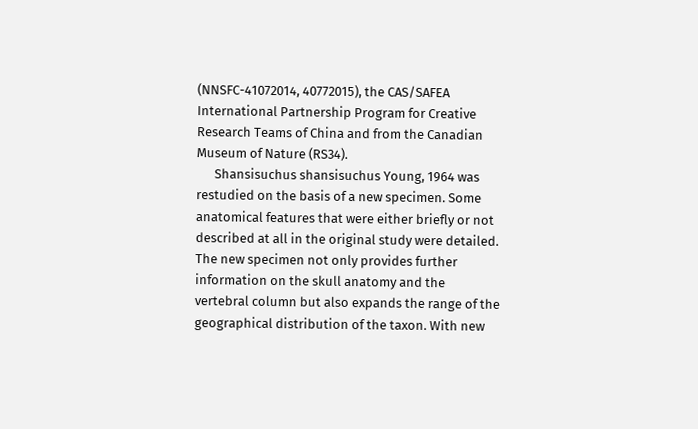(NNSFC-41072014, 40772015), the CAS/SAFEA International Partnership Program for Creative Research Teams of China and from the Canadian Museum of Nature (RS34).
      Shansisuchus shansisuchus Young, 1964 was restudied on the basis of a new specimen. Some anatomical features that were either briefly or not described at all in the original study were detailed. The new specimen not only provides further information on the skull anatomy and the vertebral column but also expands the range of the geographical distribution of the taxon. With new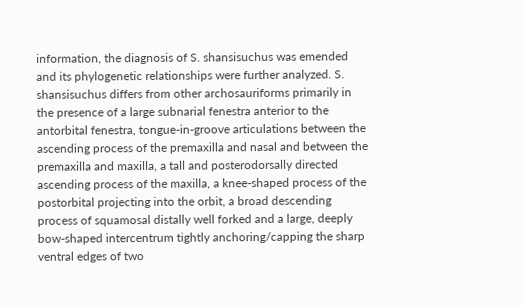information, the diagnosis of S. shansisuchus was emended and its phylogenetic relationships were further analyzed. S. shansisuchus differs from other archosauriforms primarily in the presence of a large subnarial fenestra anterior to the antorbital fenestra, tongue-in-groove articulations between the ascending process of the premaxilla and nasal and between the premaxilla and maxilla, a tall and posterodorsally directed ascending process of the maxilla, a knee-shaped process of the postorbital projecting into the orbit, a broad descending process of squamosal distally well forked and a large, deeply bow-shaped intercentrum tightly anchoring/capping the sharp ventral edges of two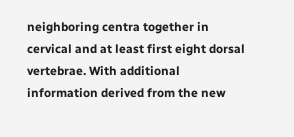neighboring centra together in cervical and at least first eight dorsal vertebrae. With additional information derived from the new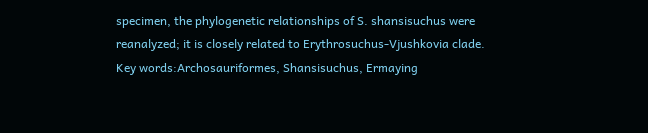specimen, the phylogenetic relationships of S. shansisuchus were reanalyzed; it is closely related to Erythrosuchus-Vjushkovia clade.
Key words:Archosauriformes, Shansisuchus, Ermaying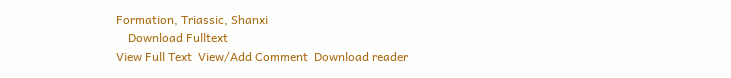Formation, Triassic, Shanxi
    Download Fulltext
View Full Text  View/Add Comment  Download reader